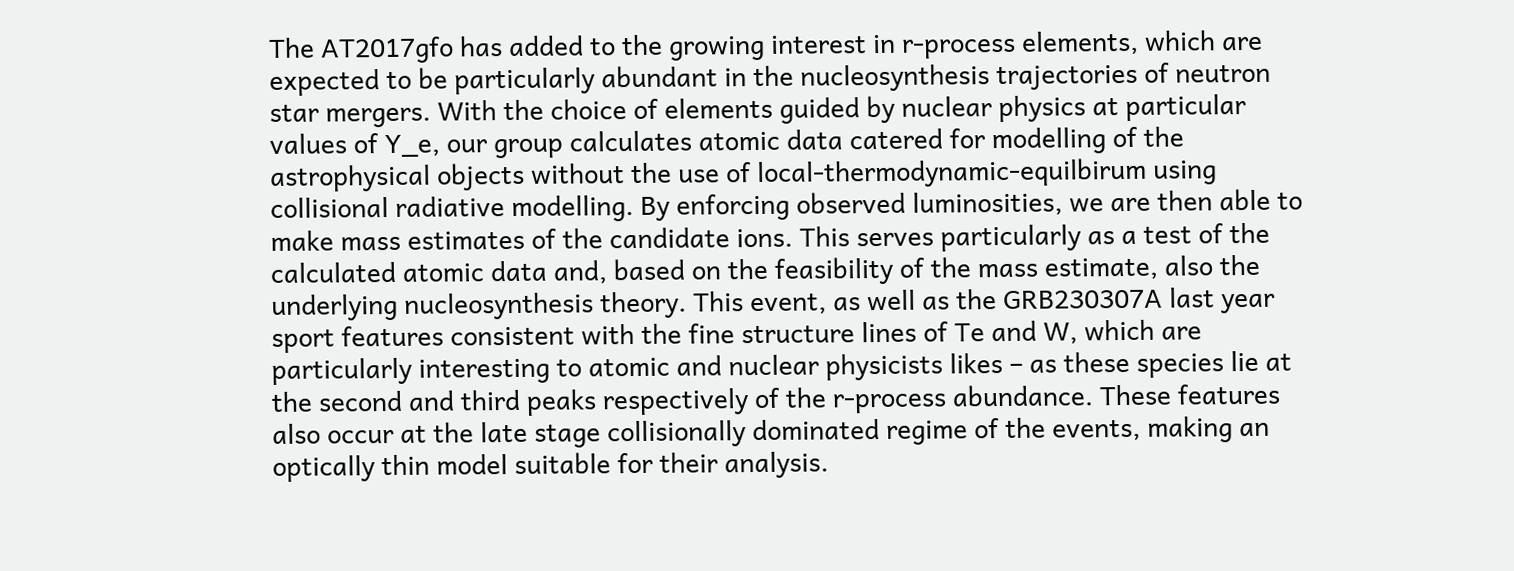The AT2017gfo has added to the growing interest in r-process elements, which are expected to be particularly abundant in the nucleosynthesis trajectories of neutron star mergers. With the choice of elements guided by nuclear physics at particular values of Y_e, our group calculates atomic data catered for modelling of the astrophysical objects without the use of local-thermodynamic-equilbirum using collisional radiative modelling. By enforcing observed luminosities, we are then able to make mass estimates of the candidate ions. This serves particularly as a test of the calculated atomic data and, based on the feasibility of the mass estimate, also the underlying nucleosynthesis theory. This event, as well as the GRB230307A last year sport features consistent with the fine structure lines of Te and W, which are particularly interesting to atomic and nuclear physicists likes – as these species lie at the second and third peaks respectively of the r-process abundance. These features also occur at the late stage collisionally dominated regime of the events, making an optically thin model suitable for their analysis.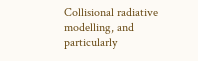Collisional radiative modelling, and particularly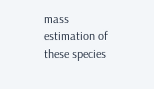mass estimation of these species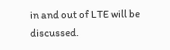in and out of LTE will be discussed.